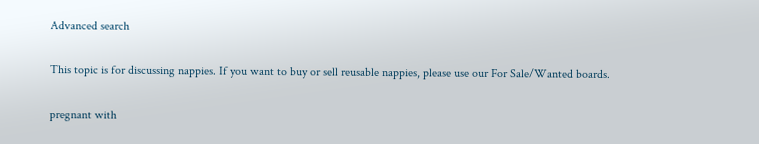Advanced search

This topic is for discussing nappies. If you want to buy or sell reusable nappies, please use our For Sale/Wanted boards.

pregnant with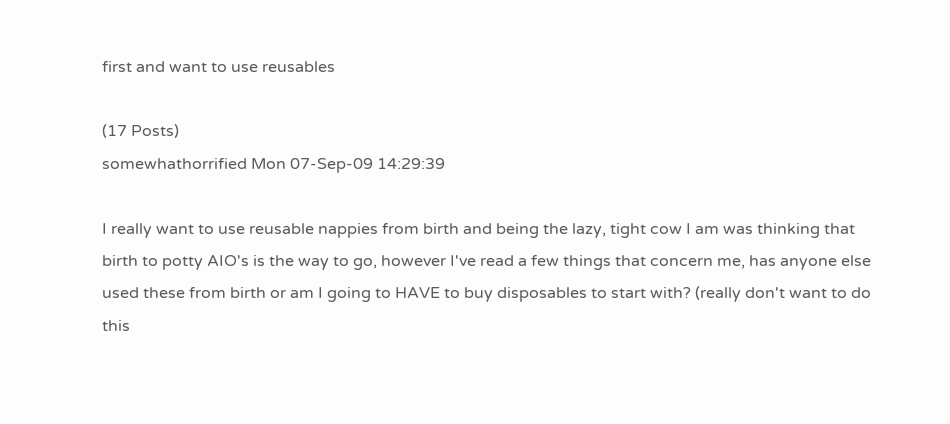first and want to use reusables

(17 Posts)
somewhathorrified Mon 07-Sep-09 14:29:39

I really want to use reusable nappies from birth and being the lazy, tight cow I am was thinking that birth to potty AIO's is the way to go, however I've read a few things that concern me, has anyone else used these from birth or am I going to HAVE to buy disposables to start with? (really don't want to do this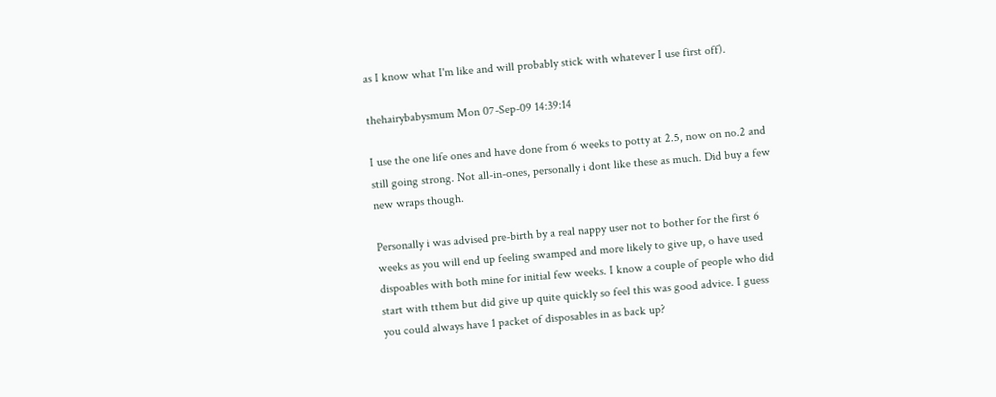as I know what I'm like and will probably stick with whatever I use first off).

thehairybabysmum Mon 07-Sep-09 14:39:14

I use the one life ones and have done from 6 weeks to potty at 2.5, now on no.2 and still going strong. Not all-in-ones, personally i dont like these as much. Did buy a few new wraps though.

Personally i was advised pre-birth by a real nappy user not to bother for the first 6 weeks as you will end up feeling swamped and more likely to give up, o have used dispoables with both mine for initial few weeks. I know a couple of people who did start with tthem but did give up quite quickly so feel this was good advice. I guess you could always have 1 packet of disposables in as back up?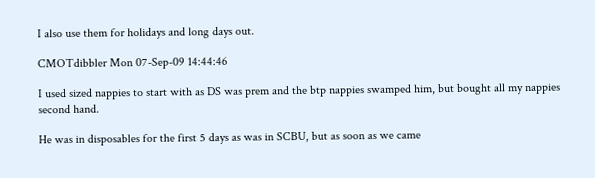I also use them for holidays and long days out.

CMOTdibbler Mon 07-Sep-09 14:44:46

I used sized nappies to start with as DS was prem and the btp nappies swamped him, but bought all my nappies second hand.

He was in disposables for the first 5 days as was in SCBU, but as soon as we came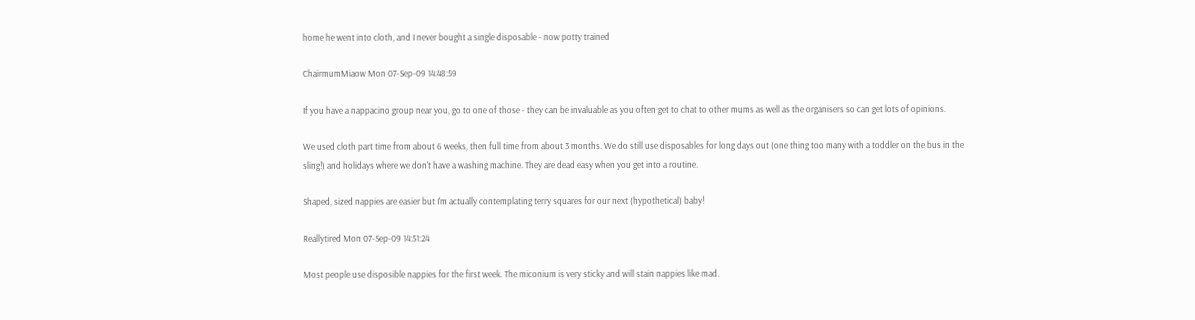home he went into cloth, and I never bought a single disposable - now potty trained

ChairmumMiaow Mon 07-Sep-09 14:48:59

If you have a nappacino group near you, go to one of those - they can be invaluable as you often get to chat to other mums as well as the organisers so can get lots of opinions.

We used cloth part time from about 6 weeks, then full time from about 3 months. We do still use disposables for long days out (one thing too many with a toddler on the bus in the sling!) and holidays where we don't have a washing machine. They are dead easy when you get into a routine.

Shaped, sized nappies are easier but I'm actually contemplating terry squares for our next (hypothetical) baby!

Reallytired Mon 07-Sep-09 14:51:24

Most people use disposible nappies for the first week. The miconium is very sticky and will stain nappies like mad.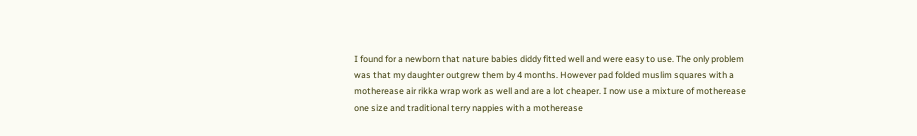I found for a newborn that nature babies diddy fitted well and were easy to use. The only problem was that my daughter outgrew them by 4 months. However pad folded muslim squares with a motherease air rikka wrap work as well and are a lot cheaper. I now use a mixture of motherease one size and traditional terry nappies with a motherease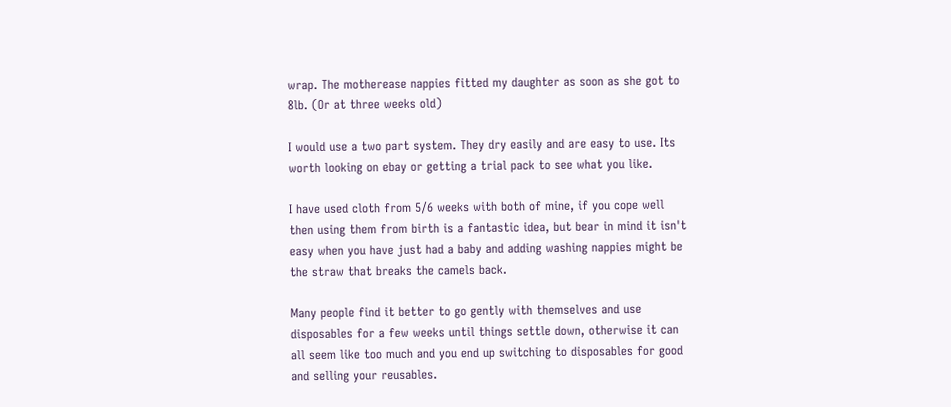wrap. The motherease nappies fitted my daughter as soon as she got to 8lb. (Or at three weeks old)

I would use a two part system. They dry easily and are easy to use. Its worth looking on ebay or getting a trial pack to see what you like.

I have used cloth from 5/6 weeks with both of mine, if you cope well then using them from birth is a fantastic idea, but bear in mind it isn't easy when you have just had a baby and adding washing nappies might be the straw that breaks the camels back.

Many people find it better to go gently with themselves and use disposables for a few weeks until things settle down, otherwise it can all seem like too much and you end up switching to disposables for good and selling your reusables.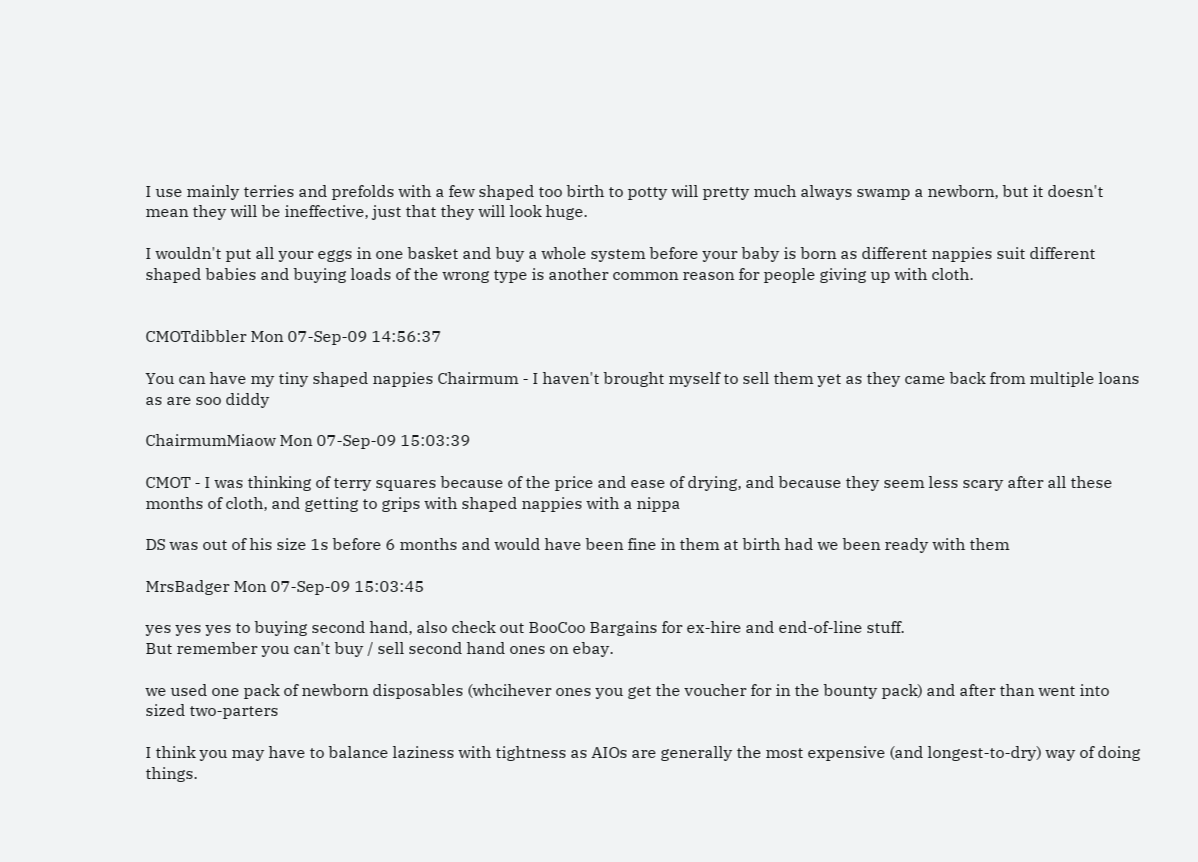I use mainly terries and prefolds with a few shaped too birth to potty will pretty much always swamp a newborn, but it doesn't mean they will be ineffective, just that they will look huge.

I wouldn't put all your eggs in one basket and buy a whole system before your baby is born as different nappies suit different shaped babies and buying loads of the wrong type is another common reason for people giving up with cloth.


CMOTdibbler Mon 07-Sep-09 14:56:37

You can have my tiny shaped nappies Chairmum - I haven't brought myself to sell them yet as they came back from multiple loans as are soo diddy

ChairmumMiaow Mon 07-Sep-09 15:03:39

CMOT - I was thinking of terry squares because of the price and ease of drying, and because they seem less scary after all these months of cloth, and getting to grips with shaped nappies with a nippa

DS was out of his size 1s before 6 months and would have been fine in them at birth had we been ready with them

MrsBadger Mon 07-Sep-09 15:03:45

yes yes yes to buying second hand, also check out BooCoo Bargains for ex-hire and end-of-line stuff.
But remember you can't buy / sell second hand ones on ebay.

we used one pack of newborn disposables (whcihever ones you get the voucher for in the bounty pack) and after than went into sized two-parters

I think you may have to balance laziness with tightness as AIOs are generally the most expensive (and longest-to-dry) way of doing things.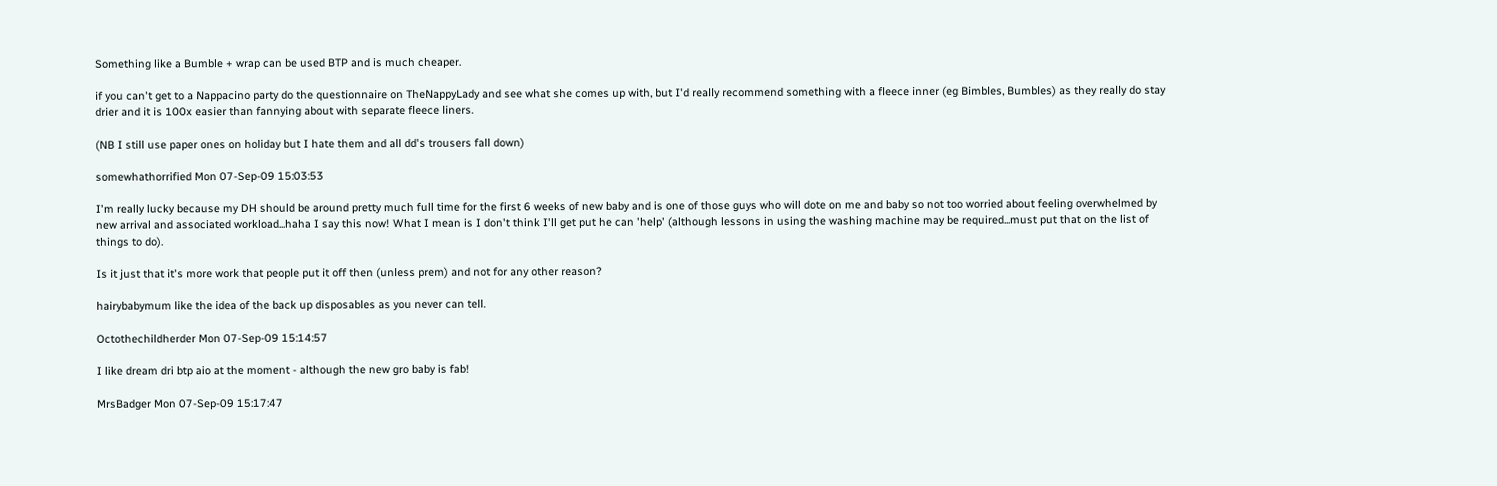Something like a Bumble + wrap can be used BTP and is much cheaper.

if you can't get to a Nappacino party do the questionnaire on TheNappyLady and see what she comes up with, but I'd really recommend something with a fleece inner (eg Bimbles, Bumbles) as they really do stay drier and it is 100x easier than fannying about with separate fleece liners.

(NB I still use paper ones on holiday but I hate them and all dd's trousers fall down)

somewhathorrified Mon 07-Sep-09 15:03:53

I'm really lucky because my DH should be around pretty much full time for the first 6 weeks of new baby and is one of those guys who will dote on me and baby so not too worried about feeling overwhelmed by new arrival and associated workload...haha I say this now! What I mean is I don't think I'll get put he can 'help' (although lessons in using the washing machine may be required...must put that on the list of things to do).

Is it just that it's more work that people put it off then (unless prem) and not for any other reason?

hairybabymum like the idea of the back up disposables as you never can tell.

Octothechildherder Mon 07-Sep-09 15:14:57

I like dream dri btp aio at the moment - although the new gro baby is fab!

MrsBadger Mon 07-Sep-09 15:17:47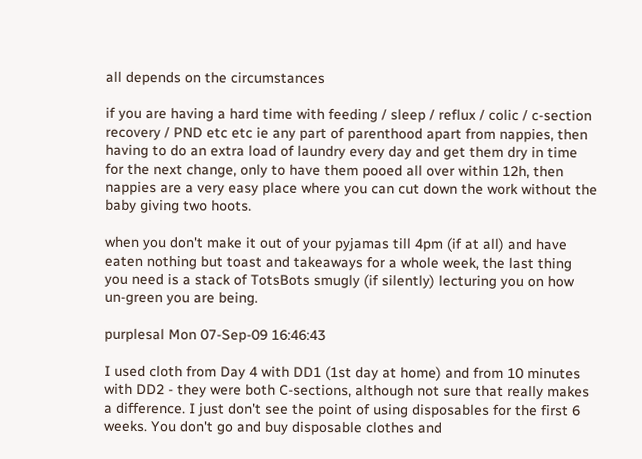all depends on the circumstances

if you are having a hard time with feeding / sleep / reflux / colic / c-section recovery / PND etc etc ie any part of parenthood apart from nappies, then having to do an extra load of laundry every day and get them dry in time for the next change, only to have them pooed all over within 12h, then nappies are a very easy place where you can cut down the work without the baby giving two hoots.

when you don't make it out of your pyjamas till 4pm (if at all) and have eaten nothing but toast and takeaways for a whole week, the last thing you need is a stack of TotsBots smugly (if silently) lecturing you on how un-green you are being.

purplesal Mon 07-Sep-09 16:46:43

I used cloth from Day 4 with DD1 (1st day at home) and from 10 minutes with DD2 - they were both C-sections, although not sure that really makes a difference. I just don't see the point of using disposables for the first 6 weeks. You don't go and buy disposable clothes and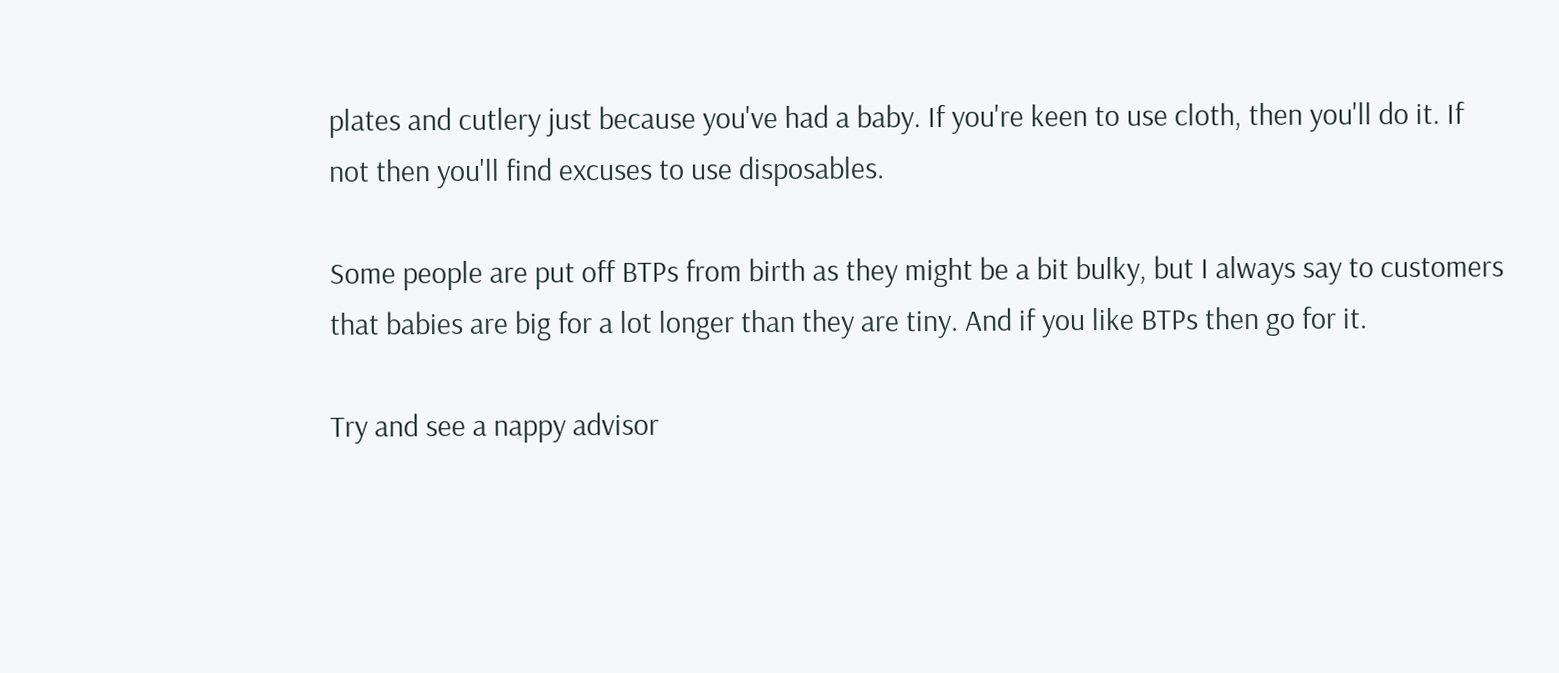plates and cutlery just because you've had a baby. If you're keen to use cloth, then you'll do it. If not then you'll find excuses to use disposables.

Some people are put off BTPs from birth as they might be a bit bulky, but I always say to customers that babies are big for a lot longer than they are tiny. And if you like BTPs then go for it.

Try and see a nappy advisor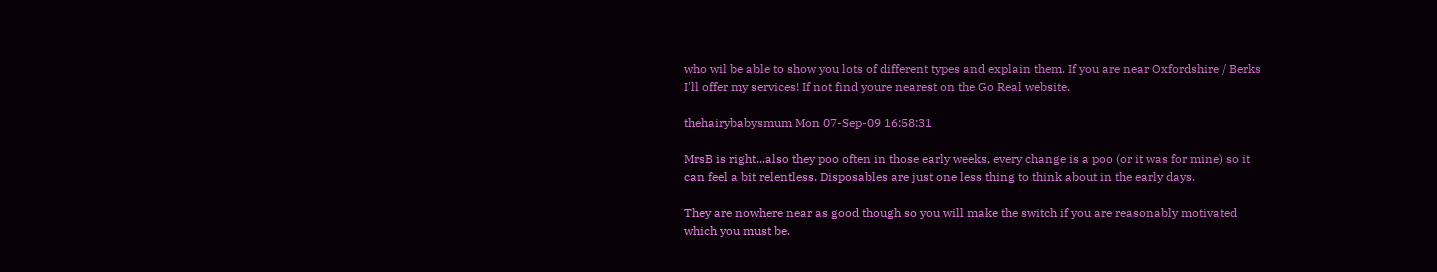who wil be able to show you lots of different types and explain them. If you are near Oxfordshire / Berks I'll offer my services! If not find youre nearest on the Go Real website.

thehairybabysmum Mon 07-Sep-09 16:58:31

MrsB is right...also they poo often in those early weeks, every change is a poo (or it was for mine) so it can feel a bit relentless. Disposables are just one less thing to think about in the early days.

They are nowhere near as good though so you will make the switch if you are reasonably motivated which you must be.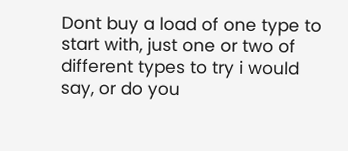Dont buy a load of one type to start with, just one or two of different types to try i would say, or do you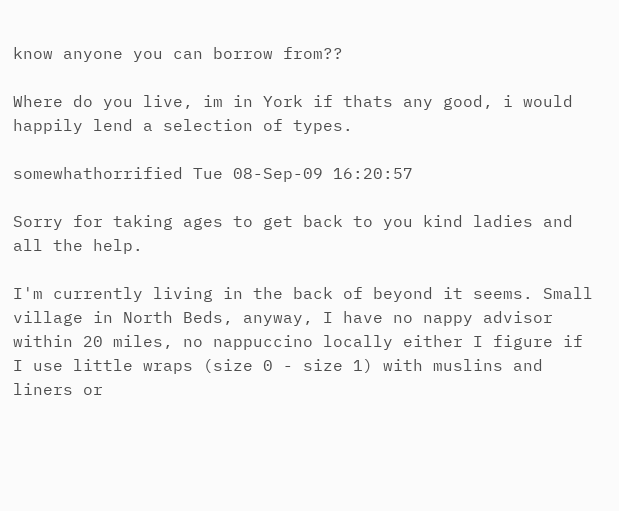know anyone you can borrow from??

Where do you live, im in York if thats any good, i would happily lend a selection of types.

somewhathorrified Tue 08-Sep-09 16:20:57

Sorry for taking ages to get back to you kind ladies and all the help.

I'm currently living in the back of beyond it seems. Small village in North Beds, anyway, I have no nappy advisor within 20 miles, no nappuccino locally either I figure if I use little wraps (size 0 - size 1) with muslins and liners or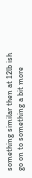something similar then at 12lb ish go on to something a bit more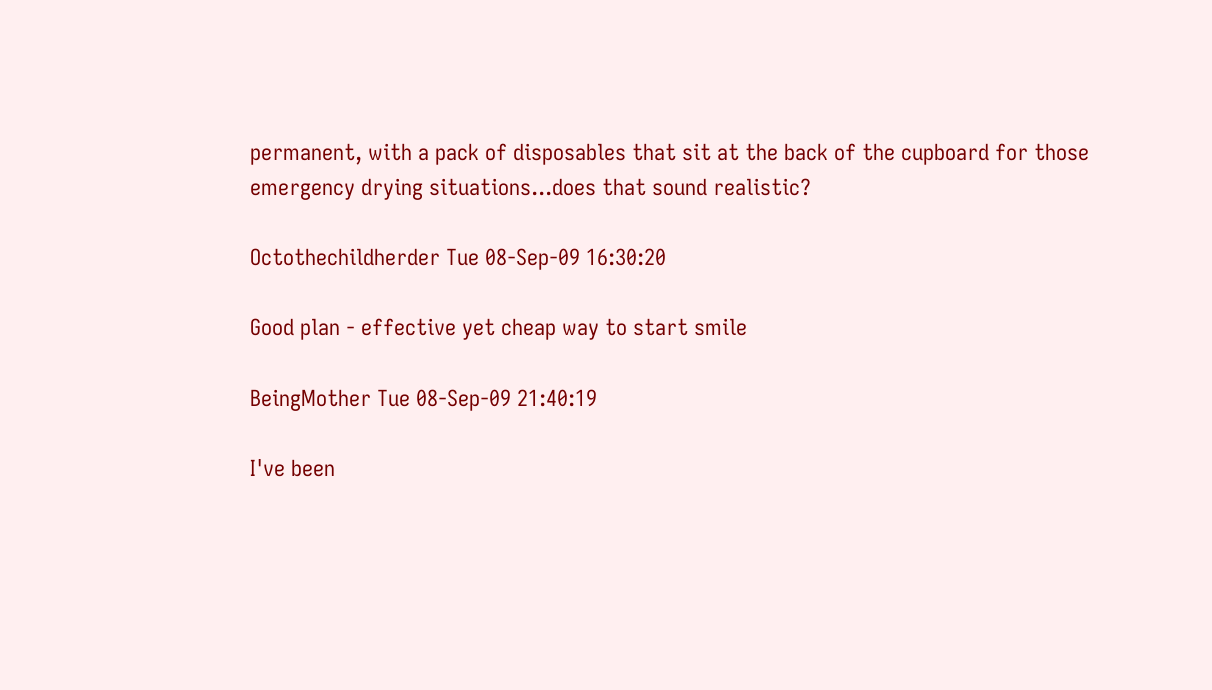permanent, with a pack of disposables that sit at the back of the cupboard for those emergency drying situations...does that sound realistic?

Octothechildherder Tue 08-Sep-09 16:30:20

Good plan - effective yet cheap way to start smile

BeingMother Tue 08-Sep-09 21:40:19

I've been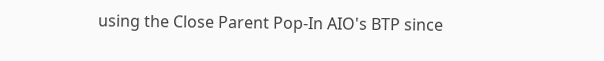using the Close Parent Pop-In AIO's BTP since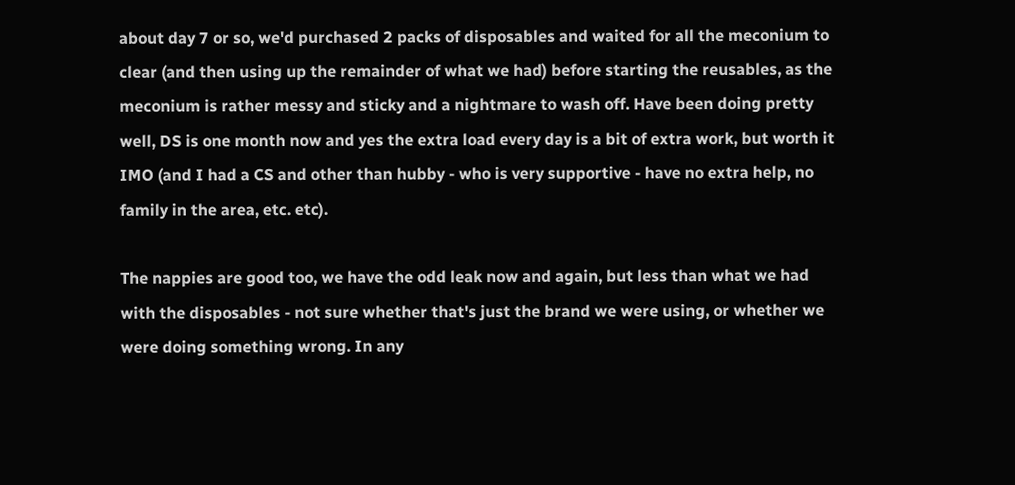about day 7 or so, we'd purchased 2 packs of disposables and waited for all the meconium to clear (and then using up the remainder of what we had) before starting the reusables, as the meconium is rather messy and sticky and a nightmare to wash off. Have been doing pretty well, DS is one month now and yes the extra load every day is a bit of extra work, but worth it IMO (and I had a CS and other than hubby - who is very supportive - have no extra help, no family in the area, etc. etc).

The nappies are good too, we have the odd leak now and again, but less than what we had with the disposables - not sure whether that's just the brand we were using, or whether we were doing something wrong. In any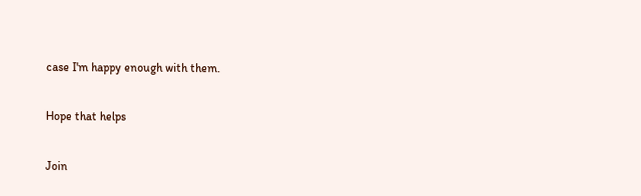case I'm happy enough with them.

Hope that helps

Join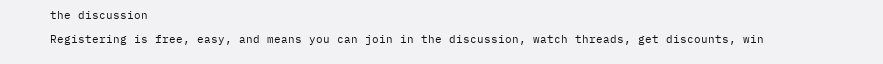the discussion

Registering is free, easy, and means you can join in the discussion, watch threads, get discounts, win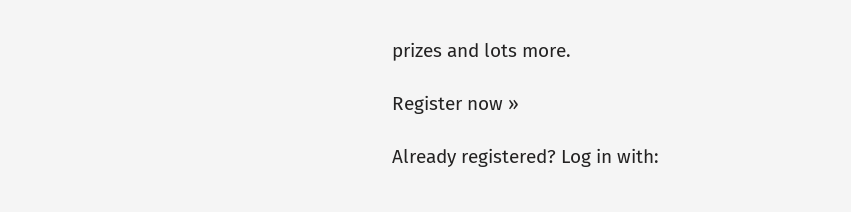prizes and lots more.

Register now »

Already registered? Log in with: